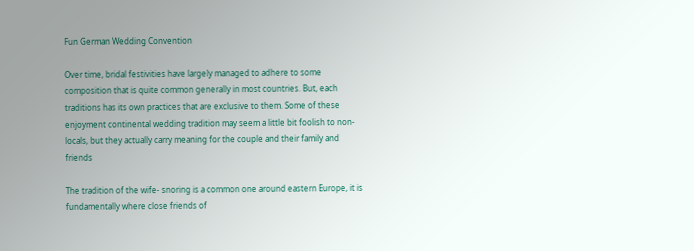Fun German Wedding Convention

Over time, bridal festivities have largely managed to adhere to some composition that is quite common generally in most countries. But, each traditions has its own practices that are exclusive to them. Some of these enjoyment continental wedding tradition may seem a little bit foolish to non- locals, but they actually carry meaning for the couple and their family and friends

The tradition of the wife- snoring is a common one around eastern Europe, it is fundamentally where close friends of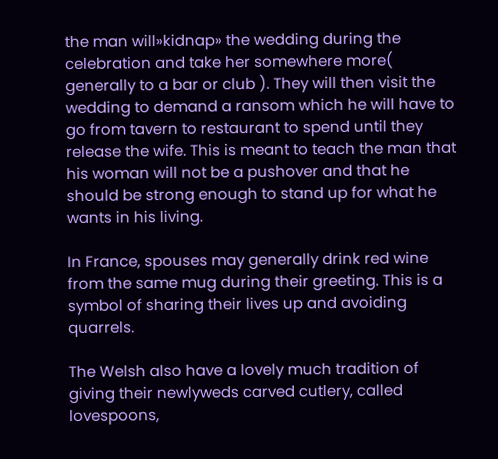the man will»kidnap» the wedding during the celebration and take her somewhere more( generally to a bar or club ). They will then visit the wedding to demand a ransom which he will have to go from tavern to restaurant to spend until they release the wife. This is meant to teach the man that his woman will not be a pushover and that he should be strong enough to stand up for what he wants in his living.

In France, spouses may generally drink red wine from the same mug during their greeting. This is a symbol of sharing their lives up and avoiding quarrels.

The Welsh also have a lovely much tradition of giving their newlyweds carved cutlery, called lovespoons,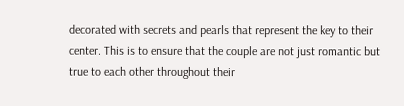decorated with secrets and pearls that represent the key to their center. This is to ensure that the couple are not just romantic but true to each other throughout their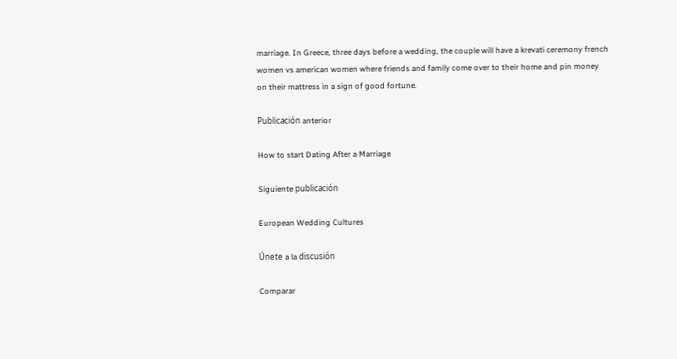marriage. In Greece, three days before a wedding, the couple will have a krevati ceremony french women vs american women where friends and family come over to their home and pin money on their mattress in a sign of good fortune.

Publicación anterior

How to start Dating After a Marriage

Siguiente publicación

European Wedding Cultures

Únete a la discusión

Comparar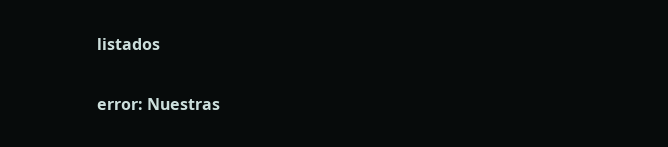listados

error: Nuestras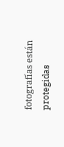fotografías están protegidas